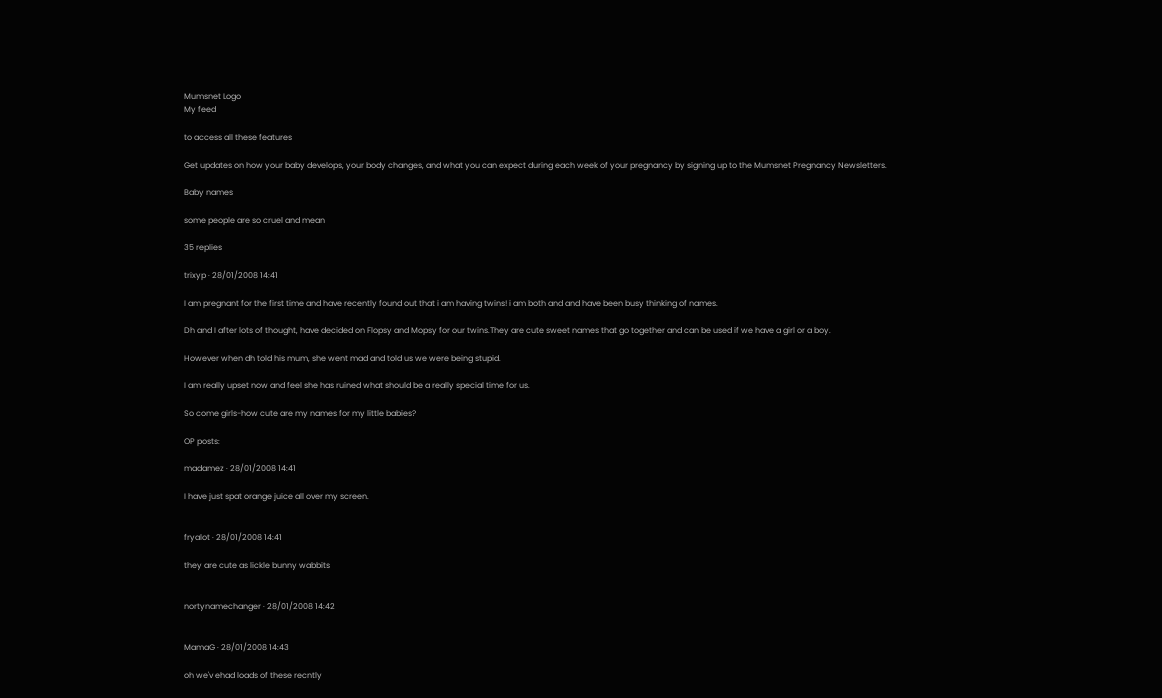Mumsnet Logo
My feed

to access all these features

Get updates on how your baby develops, your body changes, and what you can expect during each week of your pregnancy by signing up to the Mumsnet Pregnancy Newsletters.

Baby names

some people are so cruel and mean

35 replies

trixyp · 28/01/2008 14:41

I am pregnant for the first time and have recently found out that i am having twins! i am both and and have been busy thinking of names.

Dh and I after lots of thought, have decided on Flopsy and Mopsy for our twins.They are cute sweet names that go together and can be used if we have a girl or a boy.

However when dh told his mum, she went mad and told us we were being stupid.

I am really upset now and feel she has ruined what should be a really special time for us.

So come girls-how cute are my names for my little babies?

OP posts:

madamez · 28/01/2008 14:41

I have just spat orange juice all over my screen.


fryalot · 28/01/2008 14:41

they are cute as lickle bunny wabbits


nortynamechanger · 28/01/2008 14:42


MamaG · 28/01/2008 14:43

oh we'v ehad loads of these recntly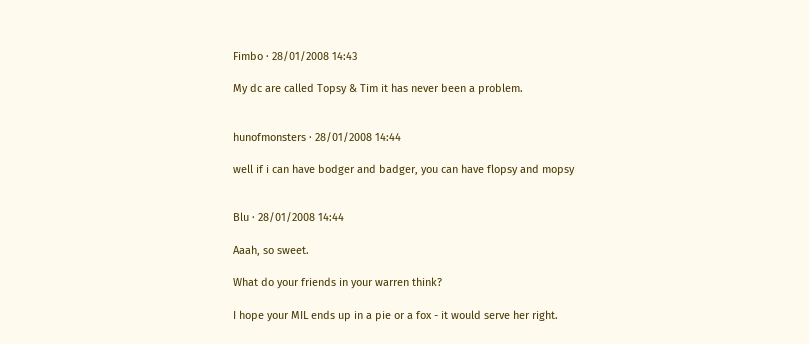Fimbo · 28/01/2008 14:43

My dc are called Topsy & Tim it has never been a problem.


hunofmonsters · 28/01/2008 14:44

well if i can have bodger and badger, you can have flopsy and mopsy


Blu · 28/01/2008 14:44

Aaah, so sweet.

What do your friends in your warren think?

I hope your MIL ends up in a pie or a fox - it would serve her right.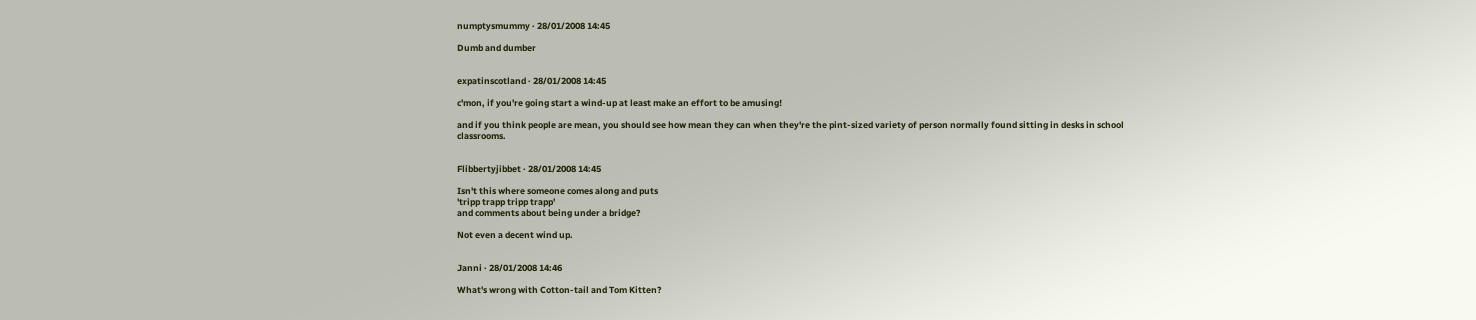numptysmummy · 28/01/2008 14:45

Dumb and dumber


expatinscotland · 28/01/2008 14:45

c'mon, if you're going start a wind-up at least make an effort to be amusing!

and if you think people are mean, you should see how mean they can when they're the pint-sized variety of person normally found sitting in desks in school classrooms.


Flibbertyjibbet · 28/01/2008 14:45

Isn't this where someone comes along and puts
'tripp trapp tripp trapp'
and comments about being under a bridge?

Not even a decent wind up.


Janni · 28/01/2008 14:46

What's wrong with Cotton-tail and Tom Kitten?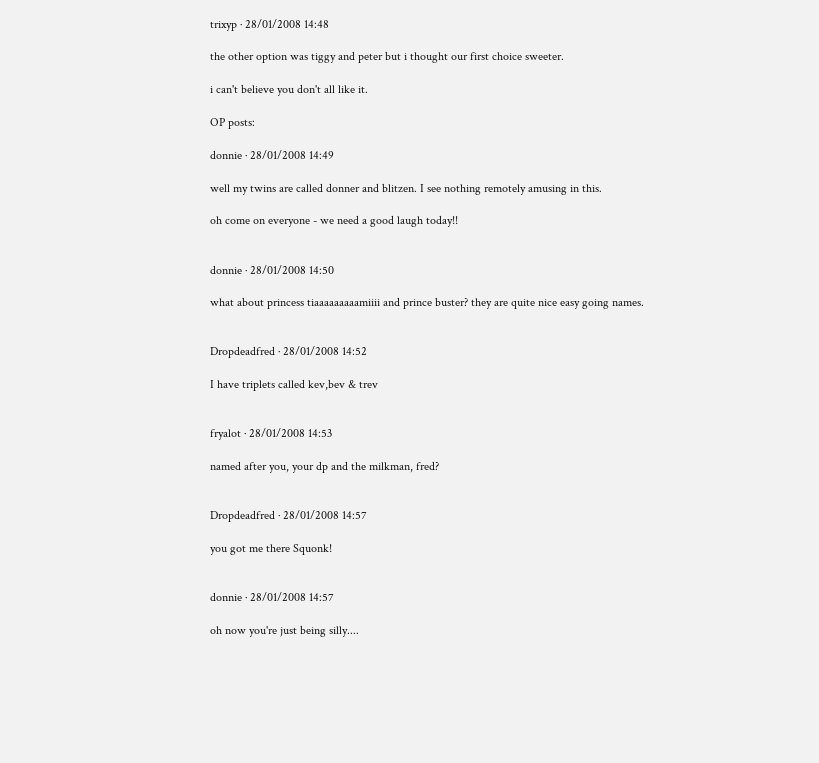trixyp · 28/01/2008 14:48

the other option was tiggy and peter but i thought our first choice sweeter.

i can't believe you don't all like it.

OP posts:

donnie · 28/01/2008 14:49

well my twins are called donner and blitzen. I see nothing remotely amusing in this.

oh come on everyone - we need a good laugh today!!


donnie · 28/01/2008 14:50

what about princess tiaaaaaaaaamiiii and prince buster? they are quite nice easy going names.


Dropdeadfred · 28/01/2008 14:52

I have triplets called kev,bev & trev


fryalot · 28/01/2008 14:53

named after you, your dp and the milkman, fred?


Dropdeadfred · 28/01/2008 14:57

you got me there Squonk!


donnie · 28/01/2008 14:57

oh now you're just being silly....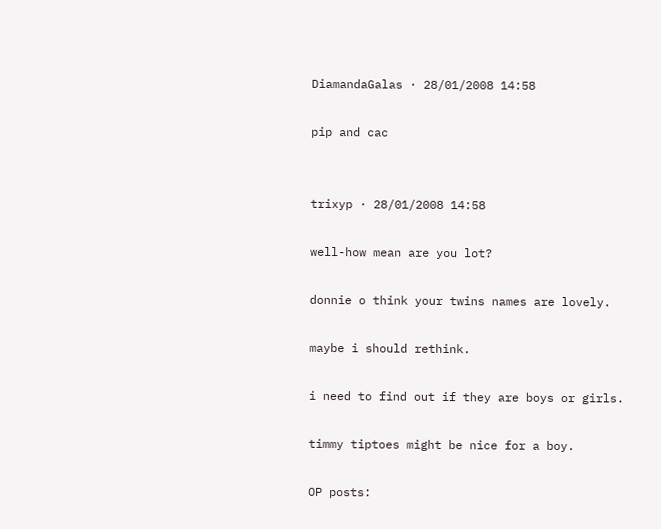DiamandaGalas · 28/01/2008 14:58

pip and cac


trixyp · 28/01/2008 14:58

well-how mean are you lot?

donnie o think your twins names are lovely.

maybe i should rethink.

i need to find out if they are boys or girls.

timmy tiptoes might be nice for a boy.

OP posts: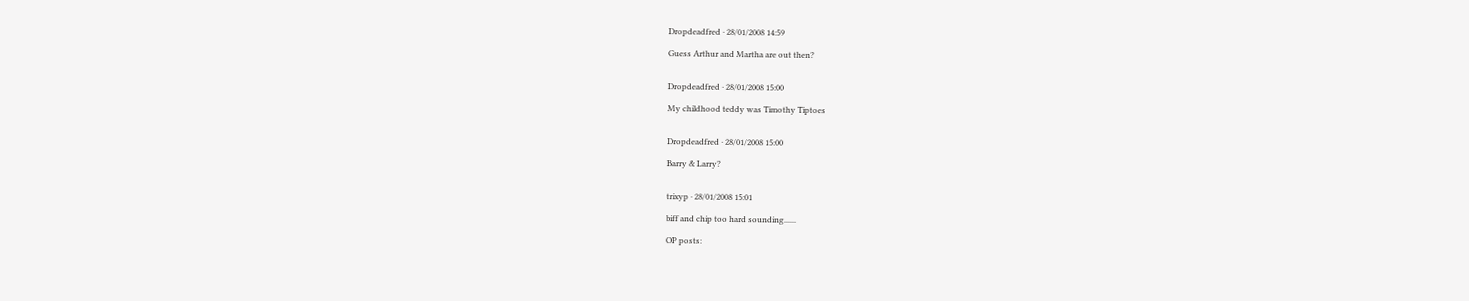Dropdeadfred · 28/01/2008 14:59

Guess Arthur and Martha are out then?


Dropdeadfred · 28/01/2008 15:00

My childhood teddy was Timothy Tiptoes


Dropdeadfred · 28/01/2008 15:00

Barry & Larry?


trixyp · 28/01/2008 15:01

biff and chip too hard sounding......

OP posts: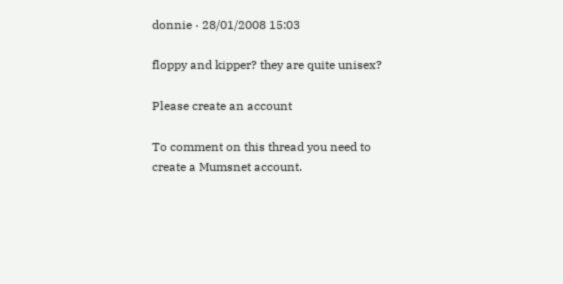donnie · 28/01/2008 15:03

floppy and kipper? they are quite unisex?

Please create an account

To comment on this thread you need to create a Mumsnet account.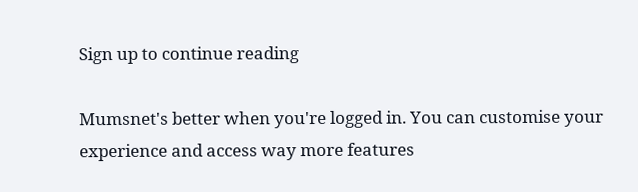Sign up to continue reading

Mumsnet's better when you're logged in. You can customise your experience and access way more features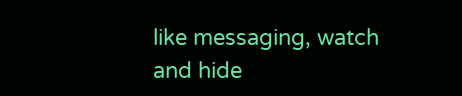like messaging, watch and hide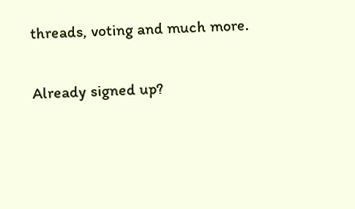threads, voting and much more.

Already signed up?